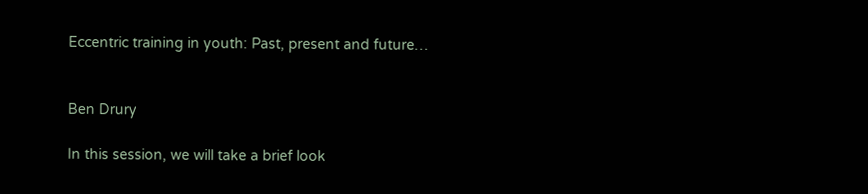Eccentric training in youth: Past, present and future…


Ben Drury

In this session, we will take a brief look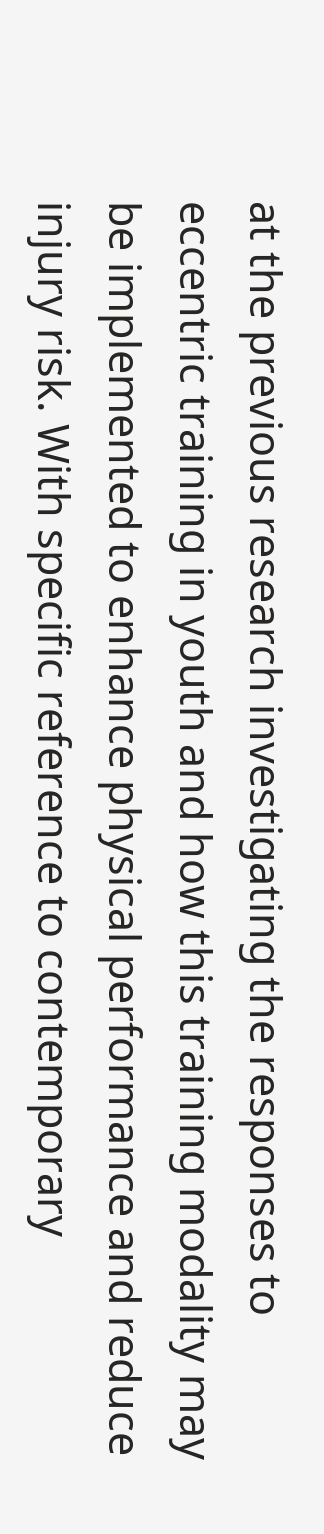at the previous research investigating the responses to eccentric training in youth and how this training modality may be implemented to enhance physical performance and reduce injury risk. With specific reference to contemporary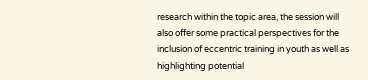research within the topic area, the session will also offer some practical perspectives for the inclusion of eccentric training in youth as well as highlighting potential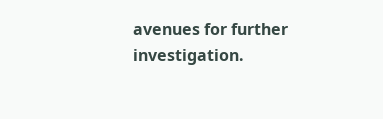avenues for further investigation.